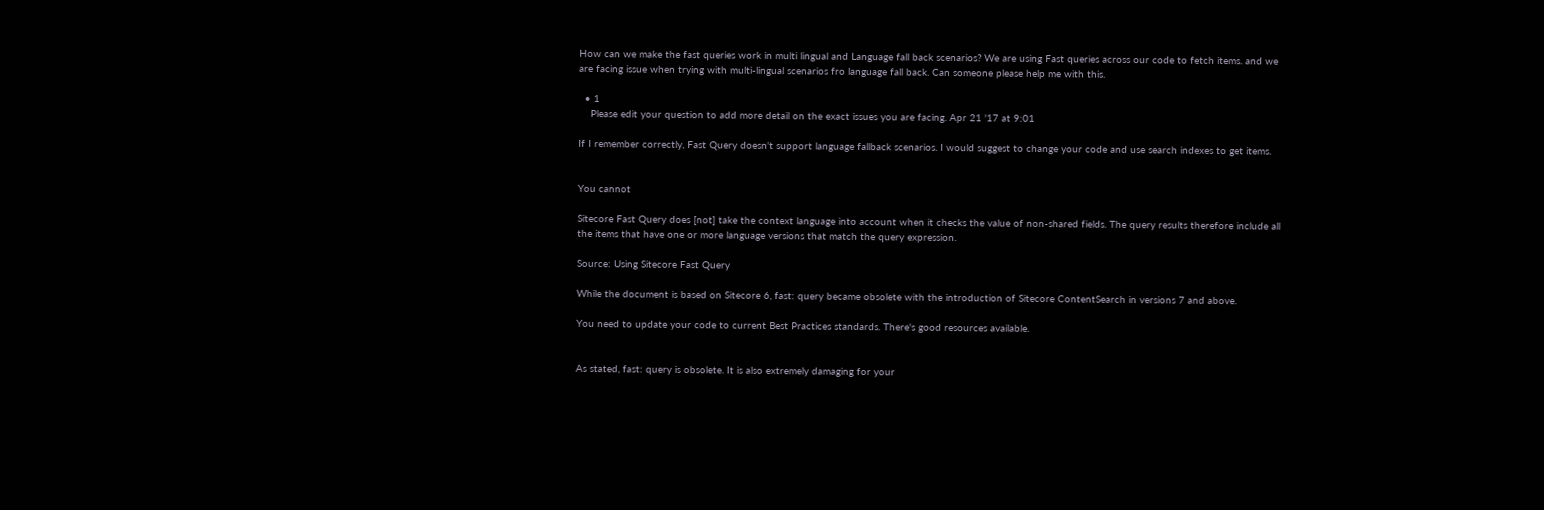How can we make the fast queries work in multi lingual and Language fall back scenarios? We are using Fast queries across our code to fetch items. and we are facing issue when trying with multi-lingual scenarios fro language fall back. Can someone please help me with this.

  • 1
    Please edit your question to add more detail on the exact issues you are facing. Apr 21 '17 at 9:01

If I remember correctly, Fast Query doesn't support language fallback scenarios. I would suggest to change your code and use search indexes to get items.


You cannot

Sitecore Fast Query does [not] take the context language into account when it checks the value of non-shared fields. The query results therefore include all the items that have one or more language versions that match the query expression.

Source: Using Sitecore Fast Query

While the document is based on Sitecore 6, fast: query became obsolete with the introduction of Sitecore ContentSearch in versions 7 and above.

You need to update your code to current Best Practices standards. There's good resources available.


As stated, fast: query is obsolete. It is also extremely damaging for your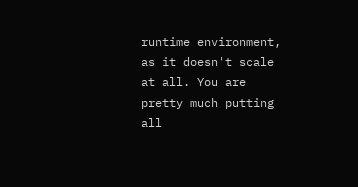runtime environment, as it doesn't scale at all. You are pretty much putting all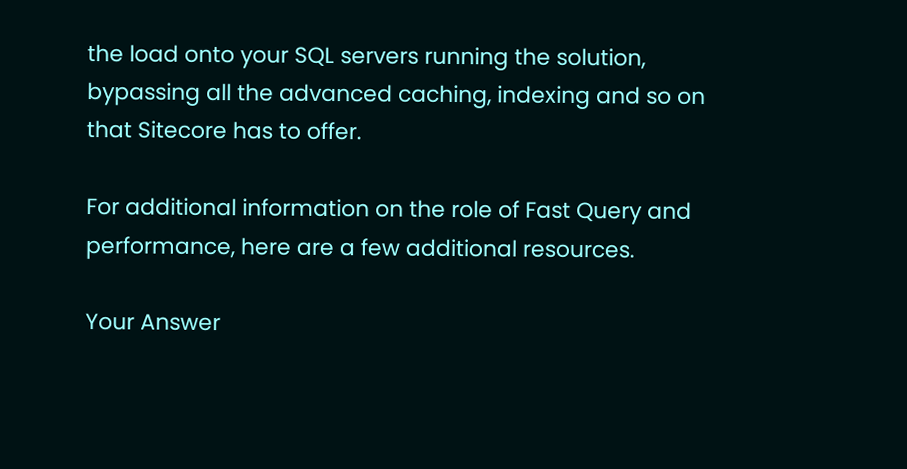the load onto your SQL servers running the solution, bypassing all the advanced caching, indexing and so on that Sitecore has to offer.

For additional information on the role of Fast Query and performance, here are a few additional resources.

Your Answer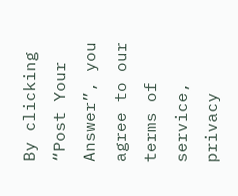By clicking “Post Your Answer”, you agree to our terms of service, privacy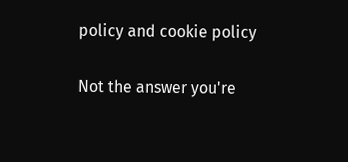policy and cookie policy

Not the answer you're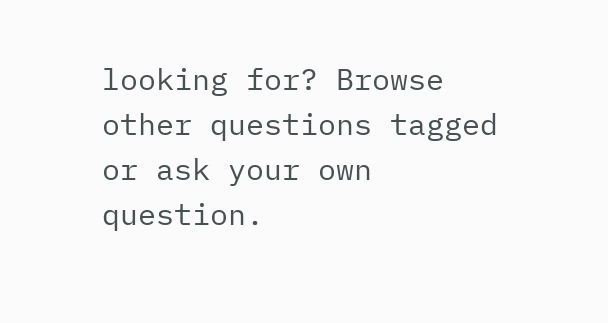looking for? Browse other questions tagged or ask your own question.